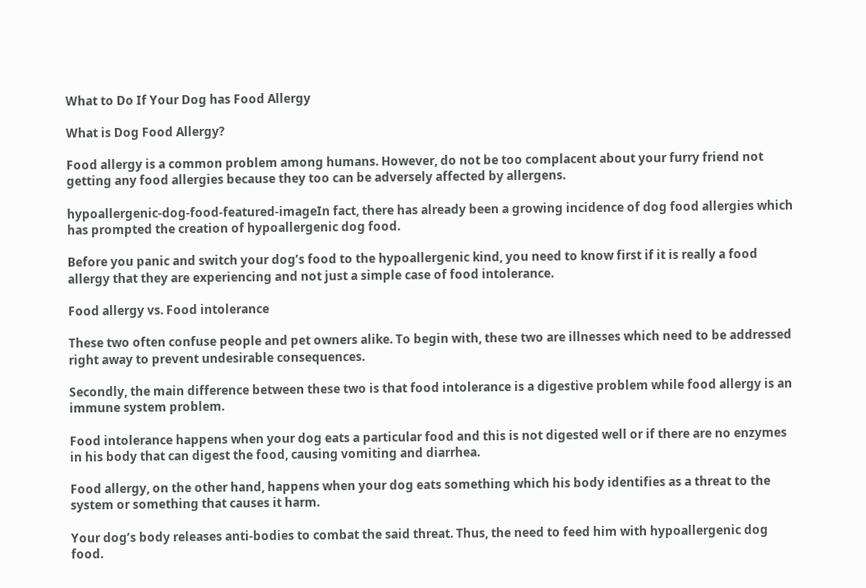What to Do If Your Dog has Food Allergy

What is Dog Food Allergy?

Food allergy is a common problem among humans. However, do not be too complacent about your furry friend not getting any food allergies because they too can be adversely affected by allergens.

hypoallergenic-dog-food-featured-imageIn fact, there has already been a growing incidence of dog food allergies which has prompted the creation of hypoallergenic dog food.

Before you panic and switch your dog’s food to the hypoallergenic kind, you need to know first if it is really a food allergy that they are experiencing and not just a simple case of food intolerance.

Food allergy vs. Food intolerance

These two often confuse people and pet owners alike. To begin with, these two are illnesses which need to be addressed right away to prevent undesirable consequences.

Secondly, the main difference between these two is that food intolerance is a digestive problem while food allergy is an immune system problem.

Food intolerance happens when your dog eats a particular food and this is not digested well or if there are no enzymes in his body that can digest the food, causing vomiting and diarrhea.

Food allergy, on the other hand, happens when your dog eats something which his body identifies as a threat to the system or something that causes it harm.

Your dog’s body releases anti-bodies to combat the said threat. Thus, the need to feed him with hypoallergenic dog food.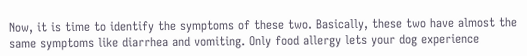Now, it is time to identify the symptoms of these two. Basically, these two have almost the same symptoms like diarrhea and vomiting. Only food allergy lets your dog experience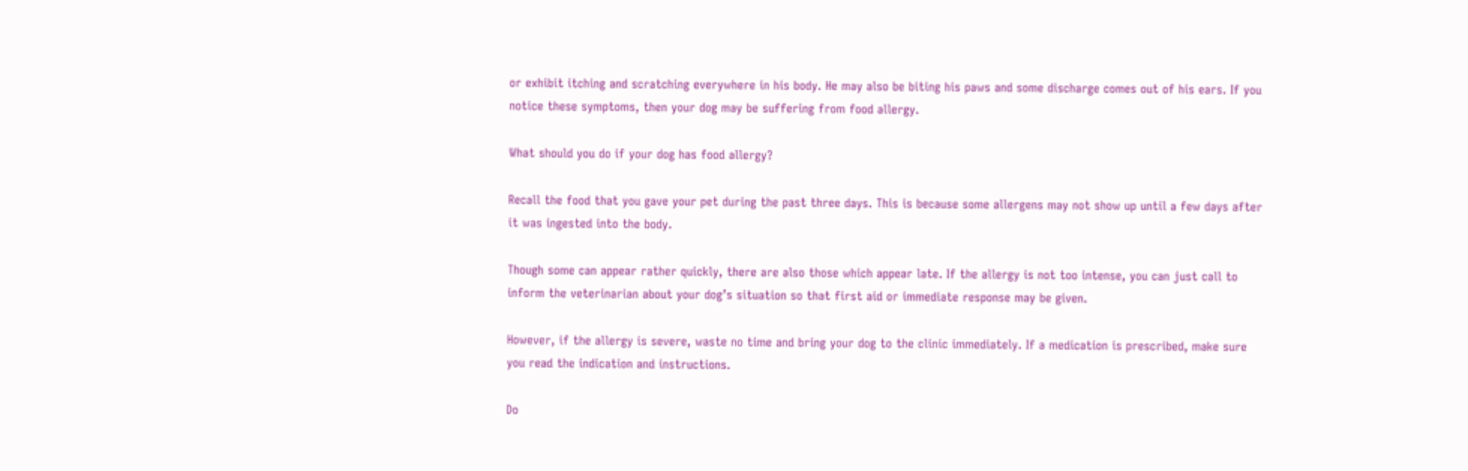or exhibit itching and scratching everywhere in his body. He may also be biting his paws and some discharge comes out of his ears. If you notice these symptoms, then your dog may be suffering from food allergy.

What should you do if your dog has food allergy?

Recall the food that you gave your pet during the past three days. This is because some allergens may not show up until a few days after it was ingested into the body.

Though some can appear rather quickly, there are also those which appear late. If the allergy is not too intense, you can just call to inform the veterinarian about your dog’s situation so that first aid or immediate response may be given.

However, if the allergy is severe, waste no time and bring your dog to the clinic immediately. If a medication is prescribed, make sure you read the indication and instructions.

Do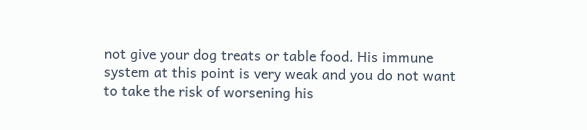not give your dog treats or table food. His immune system at this point is very weak and you do not want to take the risk of worsening his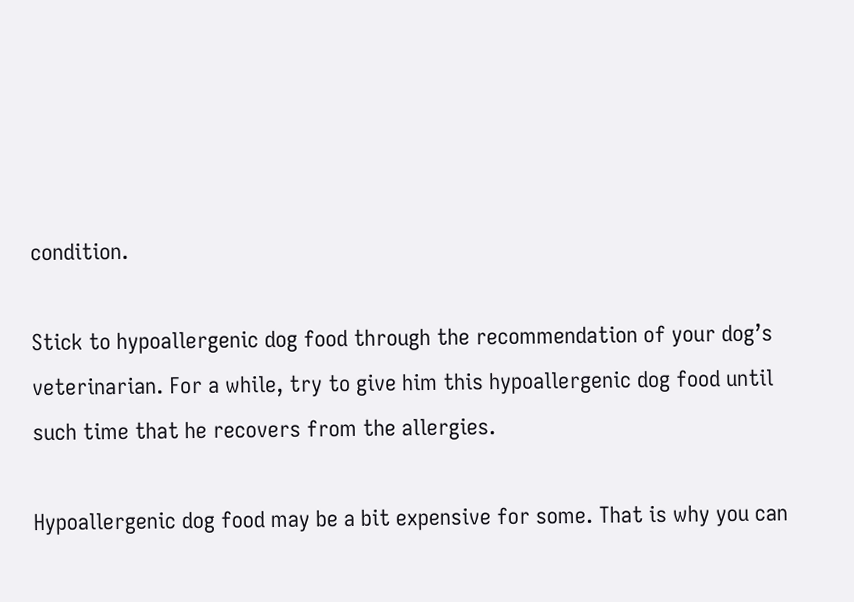condition.

Stick to hypoallergenic dog food through the recommendation of your dog’s veterinarian. For a while, try to give him this hypoallergenic dog food until such time that he recovers from the allergies.

Hypoallergenic dog food may be a bit expensive for some. That is why you can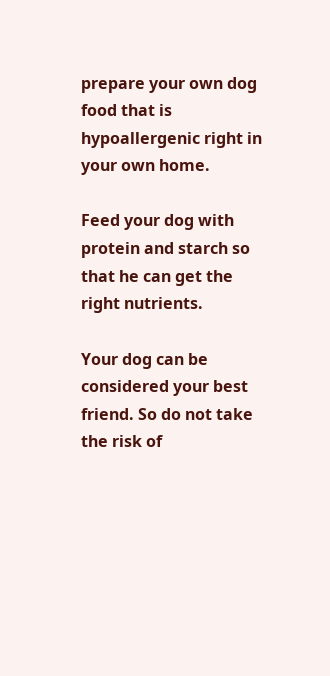prepare your own dog food that is hypoallergenic right in your own home.

Feed your dog with protein and starch so that he can get the right nutrients.

Your dog can be considered your best friend. So do not take the risk of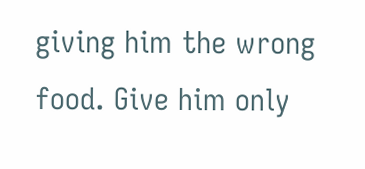giving him the wrong food. Give him only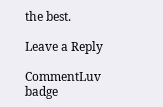the best.

Leave a Reply

CommentLuv badge